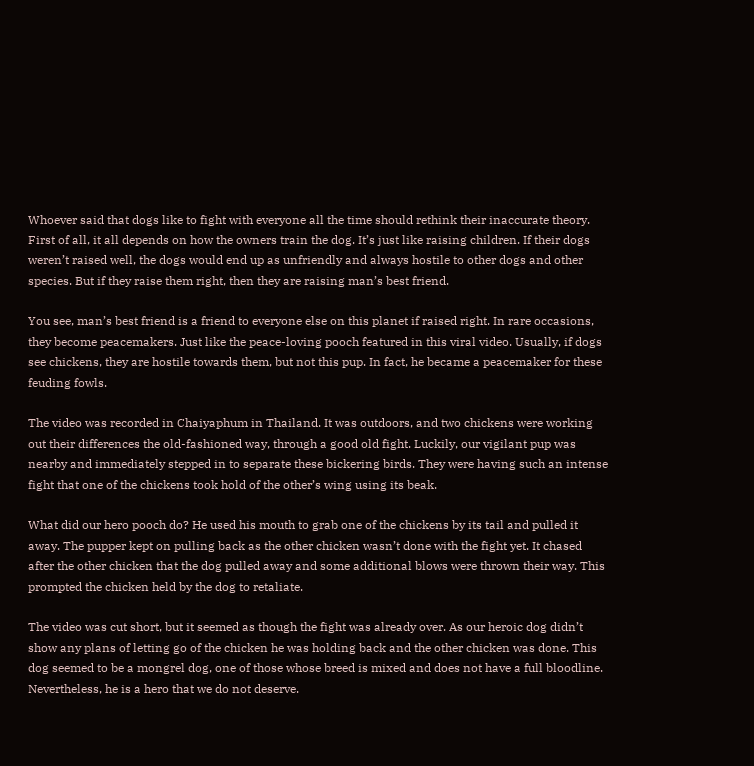Whoever said that dogs like to fight with everyone all the time should rethink their inaccurate theory. First of all, it all depends on how the owners train the dog. It’s just like raising children. If their dogs weren’t raised well, the dogs would end up as unfriendly and always hostile to other dogs and other species. But if they raise them right, then they are raising man’s best friend.

You see, man’s best friend is a friend to everyone else on this planet if raised right. In rare occasions, they become peacemakers. Just like the peace-loving pooch featured in this viral video. Usually, if dogs see chickens, they are hostile towards them, but not this pup. In fact, he became a peacemaker for these feuding fowls.

The video was recorded in Chaiyaphum in Thailand. It was outdoors, and two chickens were working out their differences the old-fashioned way, through a good old fight. Luckily, our vigilant pup was nearby and immediately stepped in to separate these bickering birds. They were having such an intense fight that one of the chickens took hold of the other’s wing using its beak.

What did our hero pooch do? He used his mouth to grab one of the chickens by its tail and pulled it away. The pupper kept on pulling back as the other chicken wasn’t done with the fight yet. It chased after the other chicken that the dog pulled away and some additional blows were thrown their way. This prompted the chicken held by the dog to retaliate.

The video was cut short, but it seemed as though the fight was already over. As our heroic dog didn’t show any plans of letting go of the chicken he was holding back and the other chicken was done. This dog seemed to be a mongrel dog, one of those whose breed is mixed and does not have a full bloodline. Nevertheless, he is a hero that we do not deserve.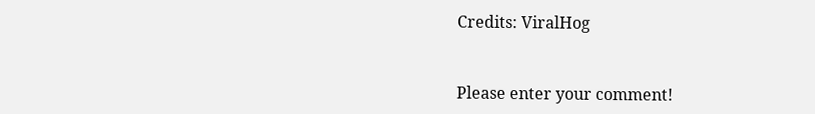Credits: ViralHog


Please enter your comment!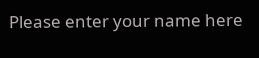Please enter your name here